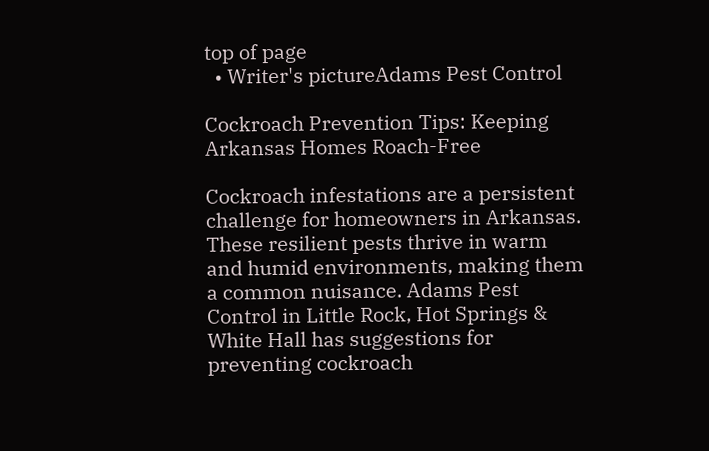top of page
  • Writer's pictureAdams Pest Control

Cockroach Prevention Tips: Keeping Arkansas Homes Roach-Free

Cockroach infestations are a persistent challenge for homeowners in Arkansas. These resilient pests thrive in warm and humid environments, making them a common nuisance. Adams Pest Control in Little Rock, Hot Springs & White Hall has suggestions for preventing cockroach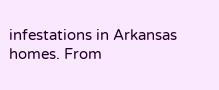infestations in Arkansas homes. From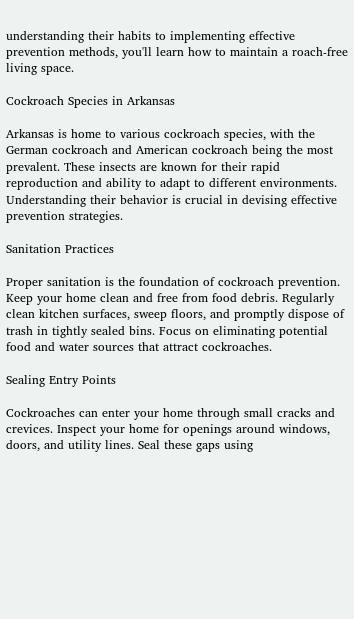understanding their habits to implementing effective prevention methods, you'll learn how to maintain a roach-free living space.

Cockroach Species in Arkansas

Arkansas is home to various cockroach species, with the German cockroach and American cockroach being the most prevalent. These insects are known for their rapid reproduction and ability to adapt to different environments. Understanding their behavior is crucial in devising effective prevention strategies.

Sanitation Practices

Proper sanitation is the foundation of cockroach prevention. Keep your home clean and free from food debris. Regularly clean kitchen surfaces, sweep floors, and promptly dispose of trash in tightly sealed bins. Focus on eliminating potential food and water sources that attract cockroaches.

Sealing Entry Points

Cockroaches can enter your home through small cracks and crevices. Inspect your home for openings around windows, doors, and utility lines. Seal these gaps using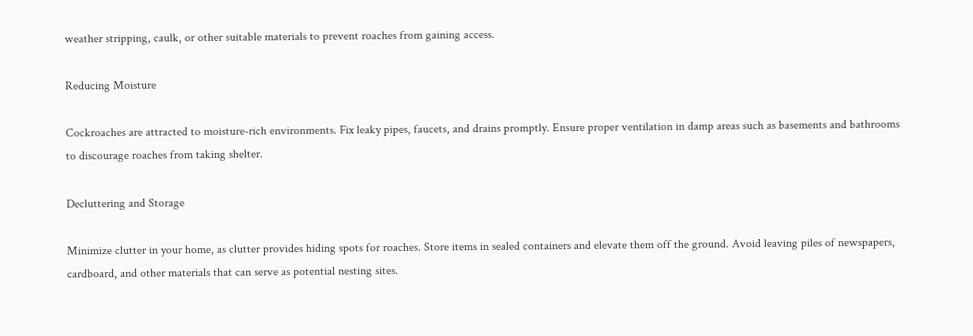weather stripping, caulk, or other suitable materials to prevent roaches from gaining access.

Reducing Moisture

Cockroaches are attracted to moisture-rich environments. Fix leaky pipes, faucets, and drains promptly. Ensure proper ventilation in damp areas such as basements and bathrooms to discourage roaches from taking shelter.

Decluttering and Storage

Minimize clutter in your home, as clutter provides hiding spots for roaches. Store items in sealed containers and elevate them off the ground. Avoid leaving piles of newspapers, cardboard, and other materials that can serve as potential nesting sites.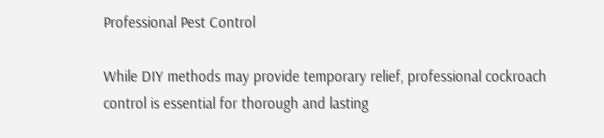Professional Pest Control

While DIY methods may provide temporary relief, professional cockroach control is essential for thorough and lasting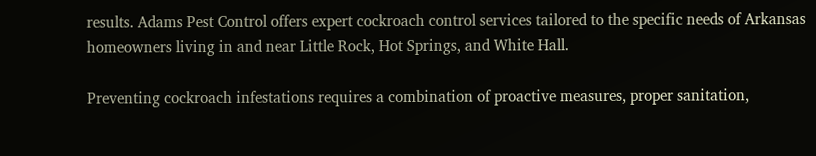results. Adams Pest Control offers expert cockroach control services tailored to the specific needs of Arkansas homeowners living in and near Little Rock, Hot Springs, and White Hall.

Preventing cockroach infestations requires a combination of proactive measures, proper sanitation,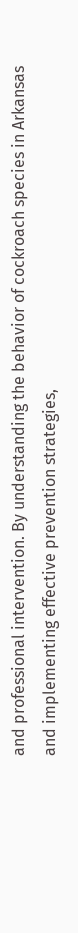and professional intervention. By understanding the behavior of cockroach species in Arkansas and implementing effective prevention strategies,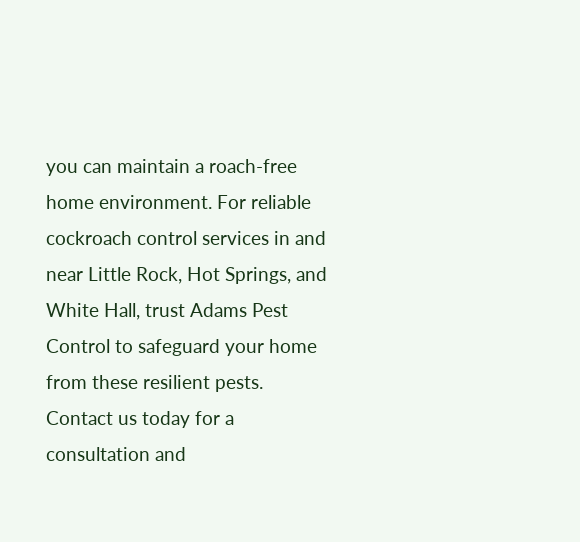you can maintain a roach-free home environment. For reliable cockroach control services in and near Little Rock, Hot Springs, and White Hall, trust Adams Pest Control to safeguard your home from these resilient pests. Contact us today for a consultation and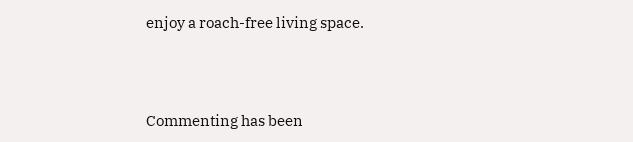enjoy a roach-free living space.



Commenting has been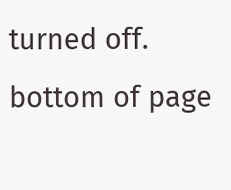turned off.
bottom of page